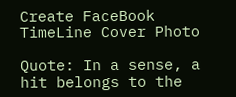Create FaceBook TimeLine Cover Photo

Quote: In a sense, a hit belongs to the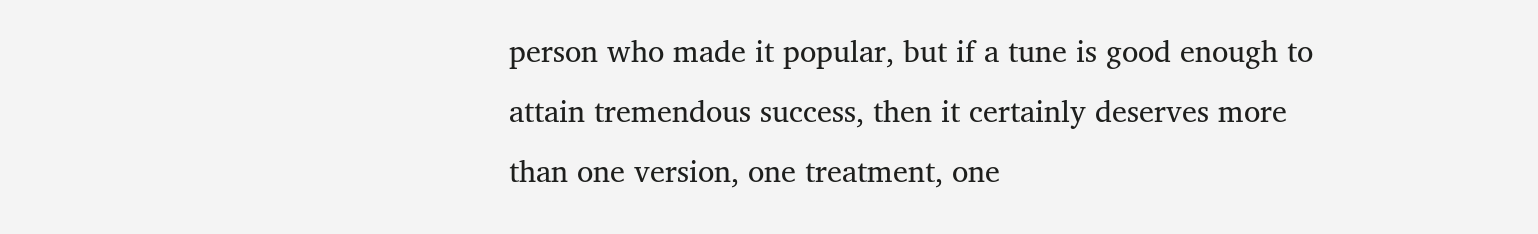person who made it popular, but if a tune is good enough to attain tremendous success, then it certainly deserves more than one version, one treatment, one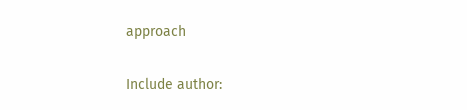approach

Include author: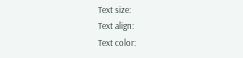Text size:
Text align:
Text color: